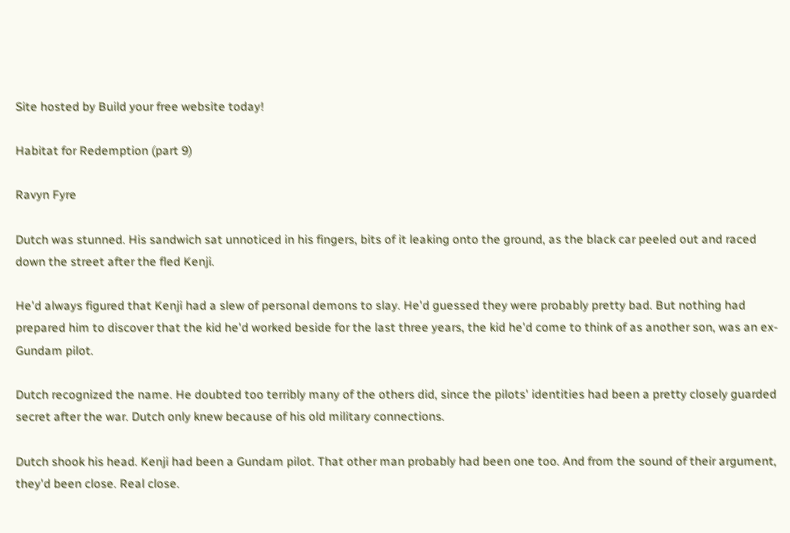Site hosted by Build your free website today!

Habitat for Redemption (part 9)

Ravyn Fyre

Dutch was stunned. His sandwich sat unnoticed in his fingers, bits of it leaking onto the ground, as the black car peeled out and raced down the street after the fled Kenji.

He'd always figured that Kenji had a slew of personal demons to slay. He'd guessed they were probably pretty bad. But nothing had prepared him to discover that the kid he'd worked beside for the last three years, the kid he'd come to think of as another son, was an ex-Gundam pilot.

Dutch recognized the name. He doubted too terribly many of the others did, since the pilots' identities had been a pretty closely guarded secret after the war. Dutch only knew because of his old military connections.

Dutch shook his head. Kenji had been a Gundam pilot. That other man probably had been one too. And from the sound of their argument, they'd been close. Real close.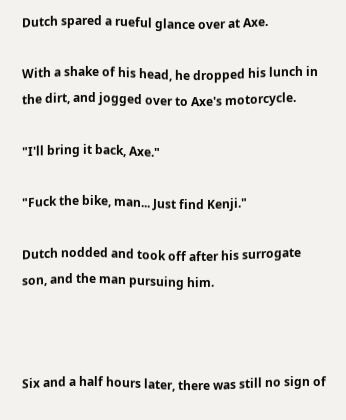Dutch spared a rueful glance over at Axe.

With a shake of his head, he dropped his lunch in the dirt, and jogged over to Axe's motorcycle.

"I'll bring it back, Axe."

"Fuck the bike, man... Just find Kenji."

Dutch nodded and took off after his surrogate son, and the man pursuing him.



Six and a half hours later, there was still no sign of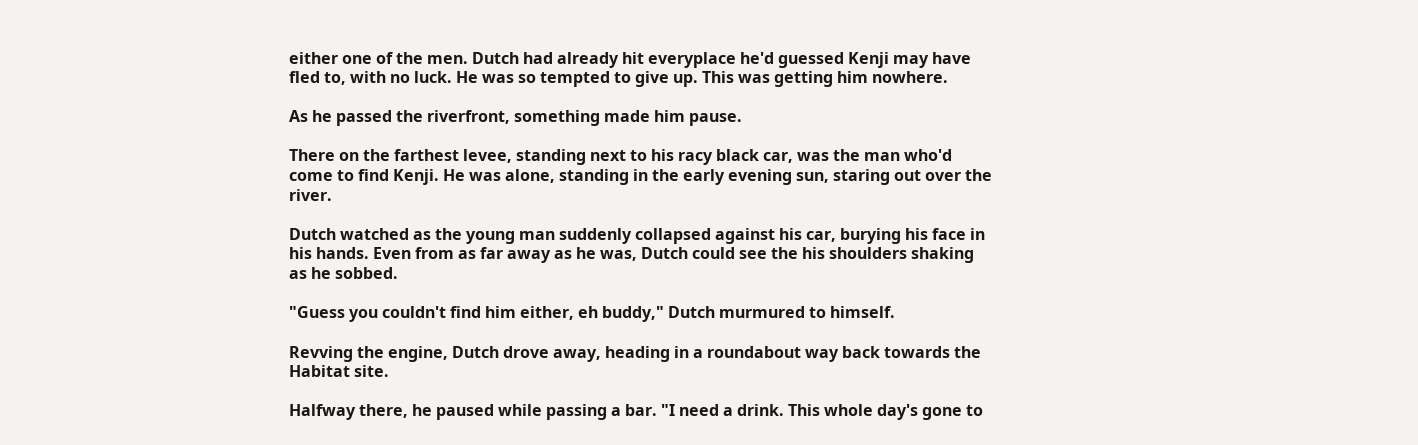either one of the men. Dutch had already hit everyplace he'd guessed Kenji may have fled to, with no luck. He was so tempted to give up. This was getting him nowhere.

As he passed the riverfront, something made him pause.

There on the farthest levee, standing next to his racy black car, was the man who'd come to find Kenji. He was alone, standing in the early evening sun, staring out over the river.

Dutch watched as the young man suddenly collapsed against his car, burying his face in his hands. Even from as far away as he was, Dutch could see the his shoulders shaking as he sobbed.

"Guess you couldn't find him either, eh buddy," Dutch murmured to himself.

Revving the engine, Dutch drove away, heading in a roundabout way back towards the Habitat site.

Halfway there, he paused while passing a bar. "I need a drink. This whole day's gone to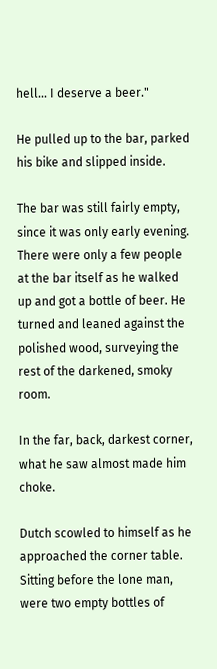hell... I deserve a beer."

He pulled up to the bar, parked his bike and slipped inside.

The bar was still fairly empty, since it was only early evening. There were only a few people at the bar itself as he walked up and got a bottle of beer. He turned and leaned against the polished wood, surveying the rest of the darkened, smoky room.

In the far, back, darkest corner, what he saw almost made him choke.

Dutch scowled to himself as he approached the corner table. Sitting before the lone man, were two empty bottles of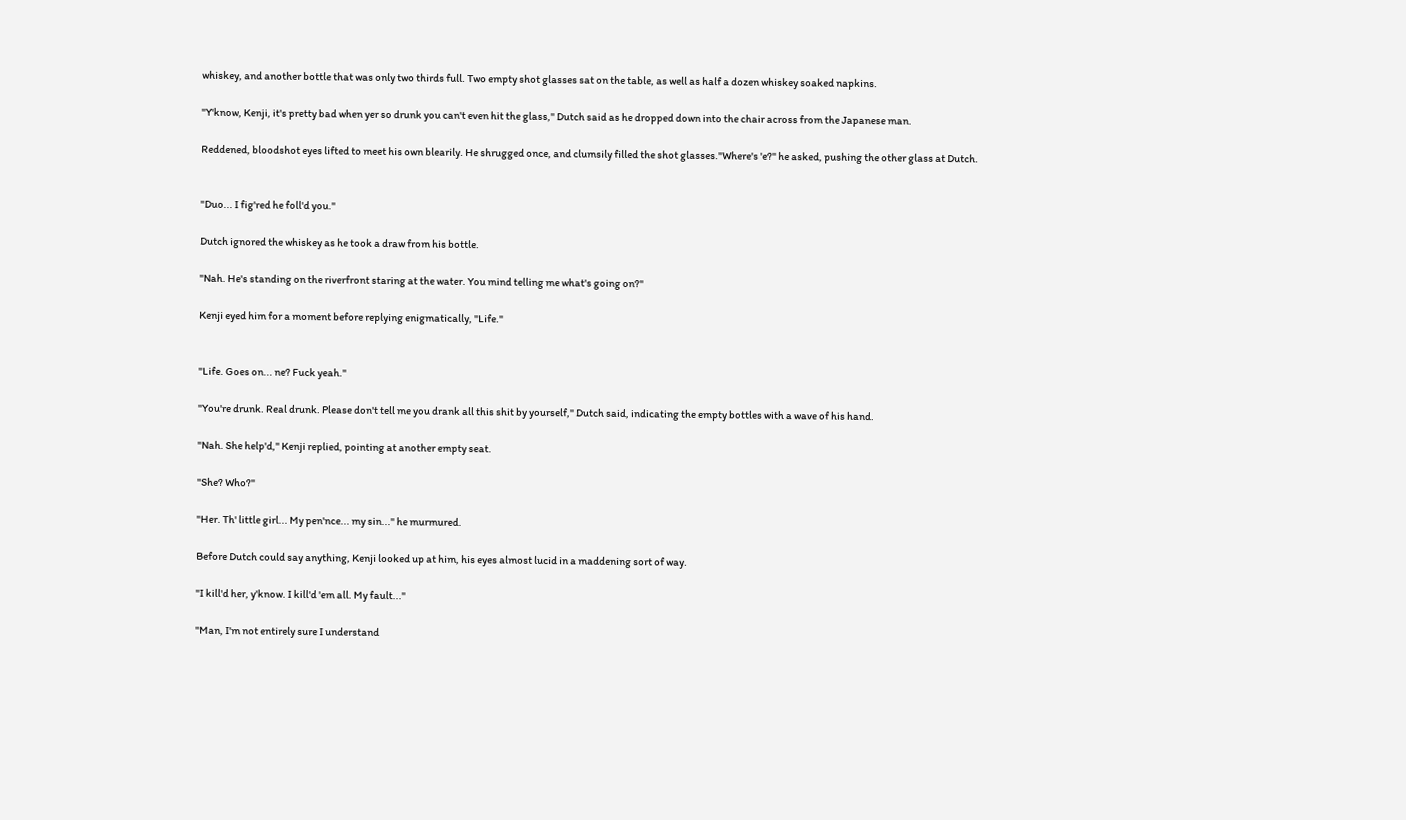whiskey, and another bottle that was only two thirds full. Two empty shot glasses sat on the table, as well as half a dozen whiskey soaked napkins.

"Y'know, Kenji, it's pretty bad when yer so drunk you can't even hit the glass," Dutch said as he dropped down into the chair across from the Japanese man.

Reddened, bloodshot eyes lifted to meet his own blearily. He shrugged once, and clumsily filled the shot glasses."Where's 'e?" he asked, pushing the other glass at Dutch.


"Duo... I fig'red he foll'd you."

Dutch ignored the whiskey as he took a draw from his bottle.

"Nah. He's standing on the riverfront staring at the water. You mind telling me what's going on?"

Kenji eyed him for a moment before replying enigmatically, "Life."


"Life. Goes on... ne? Fuck yeah."

"You're drunk. Real drunk. Please don't tell me you drank all this shit by yourself," Dutch said, indicating the empty bottles with a wave of his hand.

"Nah. She help'd," Kenji replied, pointing at another empty seat.

"She? Who?"

"Her. Th' little girl... My pen'nce... my sin..." he murmured.

Before Dutch could say anything, Kenji looked up at him, his eyes almost lucid in a maddening sort of way.

"I kill'd her, y'know. I kill'd 'em all. My fault..."

"Man, I'm not entirely sure I understand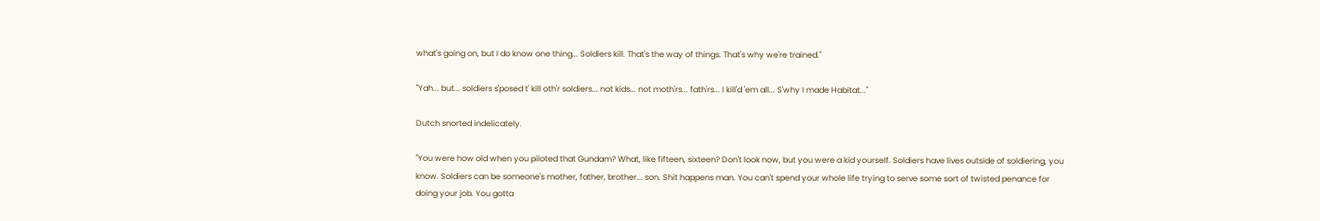what's going on, but I do know one thing... Soldiers kill. That's the way of things. That's why we're trained."

"Yah... but... soldiers s'posed t' kill oth'r soldiers... not kids... not moth'rs... fath'rs... I kill'd 'em all... S'why I made Habitat..."

Dutch snorted indelicately.

"You were how old when you piloted that Gundam? What, like fifteen, sixteen? Don't look now, but you were a kid yourself. Soldiers have lives outside of soldiering, you know. Soldiers can be someone's mother, father, brother... son. Shit happens man. You can't spend your whole life trying to serve some sort of twisted penance for doing your job. You gotta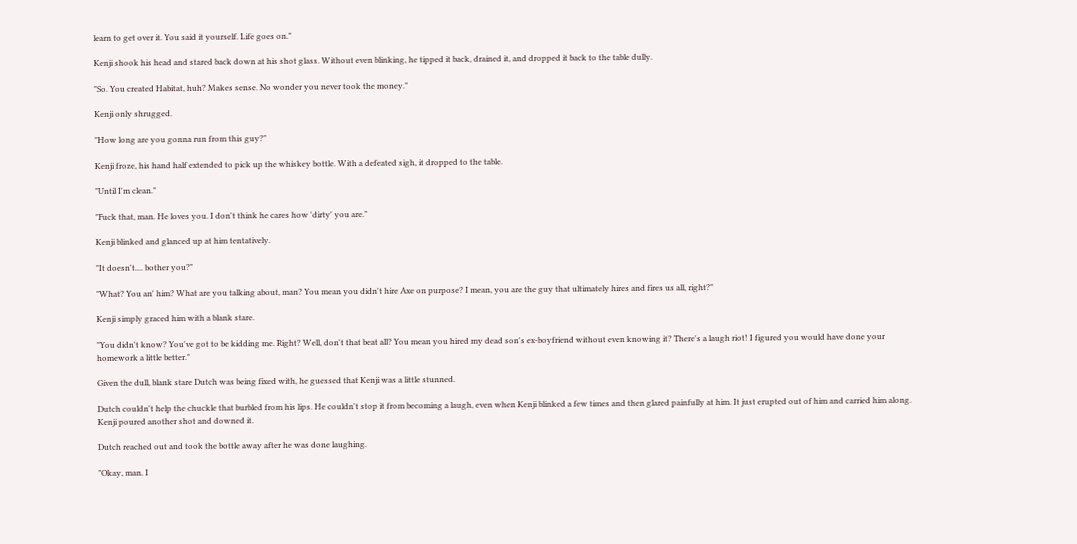learn to get over it. You said it yourself. Life goes on."

Kenji shook his head and stared back down at his shot glass. Without even blinking, he tipped it back, drained it, and dropped it back to the table dully.

"So. You created Habitat, huh? Makes sense. No wonder you never took the money."

Kenji only shrugged.

"How long are you gonna run from this guy?"

Kenji froze, his hand half extended to pick up the whiskey bottle. With a defeated sigh, it dropped to the table.

"Until I'm clean."

"Fuck that, man. He loves you. I don't think he cares how 'dirty' you are."

Kenji blinked and glanced up at him tentatively.

"It doesn't.... bother you?"

"What? You an' him? What are you talking about, man? You mean you didn't hire Axe on purpose? I mean, you are the guy that ultimately hires and fires us all, right?"

Kenji simply graced him with a blank stare.

"You didn't know? You've got to be kidding me. Right? Well, don't that beat all? You mean you hired my dead son's ex-boyfriend without even knowing it? There's a laugh riot! I figured you would have done your homework a little better."

Given the dull, blank stare Dutch was being fixed with, he guessed that Kenji was a little stunned.

Dutch couldn't help the chuckle that burbled from his lips. He couldn't stop it from becoming a laugh, even when Kenji blinked a few times and then glared painfully at him. It just erupted out of him and carried him along. Kenji poured another shot and downed it.

Dutch reached out and took the bottle away after he was done laughing.

"Okay, man. I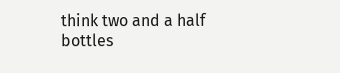think two and a half bottles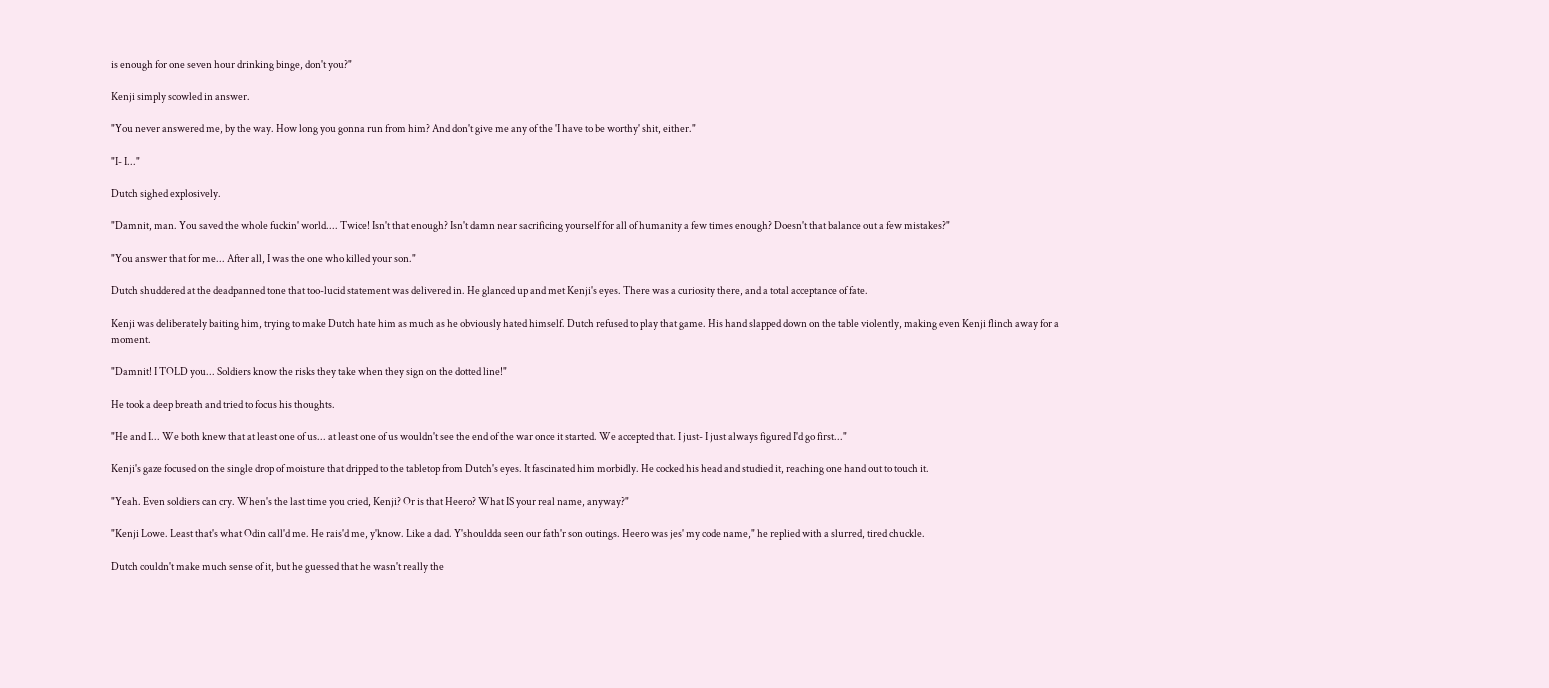is enough for one seven hour drinking binge, don't you?"

Kenji simply scowled in answer.

"You never answered me, by the way. How long you gonna run from him? And don't give me any of the 'I have to be worthy' shit, either."

"I- I..."

Dutch sighed explosively.

"Damnit, man. You saved the whole fuckin' world.... Twice! Isn't that enough? Isn't damn near sacrificing yourself for all of humanity a few times enough? Doesn't that balance out a few mistakes?"

"You answer that for me... After all, I was the one who killed your son."

Dutch shuddered at the deadpanned tone that too-lucid statement was delivered in. He glanced up and met Kenji's eyes. There was a curiosity there, and a total acceptance of fate.

Kenji was deliberately baiting him, trying to make Dutch hate him as much as he obviously hated himself. Dutch refused to play that game. His hand slapped down on the table violently, making even Kenji flinch away for a moment.

"Damnit! I TOLD you... Soldiers know the risks they take when they sign on the dotted line!"

He took a deep breath and tried to focus his thoughts.

"He and I... We both knew that at least one of us... at least one of us wouldn't see the end of the war once it started. We accepted that. I just- I just always figured I'd go first..."

Kenji's gaze focused on the single drop of moisture that dripped to the tabletop from Dutch's eyes. It fascinated him morbidly. He cocked his head and studied it, reaching one hand out to touch it.

"Yeah. Even soldiers can cry. When's the last time you cried, Kenji? Or is that Heero? What IS your real name, anyway?"

"Kenji Lowe. Least that's what Odin call'd me. He rais'd me, y'know. Like a dad. Y'shouldda seen our fath'r son outings. Heero was jes' my code name," he replied with a slurred, tired chuckle.

Dutch couldn't make much sense of it, but he guessed that he wasn't really the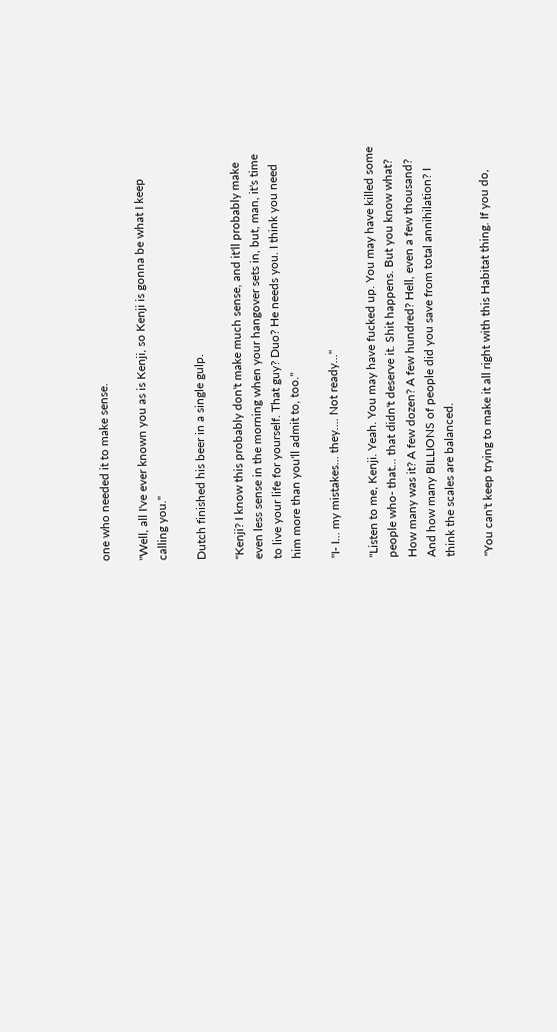one who needed it to make sense.

"Well, all I've ever known you as is Kenji, so Kenji is gonna be what I keep calling you."

Dutch finished his beer in a single gulp.

"Kenji? I know this probably don't make much sense, and it'll probably make even less sense in the morning when your hangover sets in, but, man, it's time to live your life for yourself. That guy? Duo? He needs you. I think you need him more than you'll admit to, too."

"I- I... my mistakes... they.... Not ready..."

"Listen to me, Kenji. Yeah. You may have fucked up. You may have killed some people who- that... that didn't deserve it. Shit happens. But you know what? How many was it? A few dozen? A few hundred? Hell, even a few thousand? And how many BILLIONS of people did you save from total annihilation? I think the scales are balanced.

"You can't keep trying to make it all right with this Habitat thing. If you do,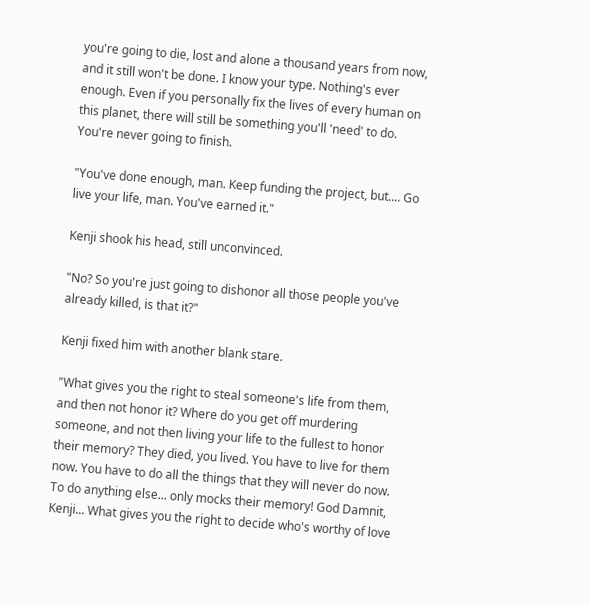you're going to die, lost and alone a thousand years from now, and it still won't be done. I know your type. Nothing's ever enough. Even if you personally fix the lives of every human on this planet, there will still be something you'll 'need' to do. You're never going to finish.

"You've done enough, man. Keep funding the project, but.... Go live your life, man. You've earned it."

Kenji shook his head, still unconvinced.

"No? So you're just going to dishonor all those people you've already killed, is that it?"

Kenji fixed him with another blank stare.

"What gives you the right to steal someone's life from them, and then not honor it? Where do you get off murdering someone, and not then living your life to the fullest to honor their memory? They died, you lived. You have to live for them now. You have to do all the things that they will never do now. To do anything else... only mocks their memory! God Damnit, Kenji... What gives you the right to decide who's worthy of love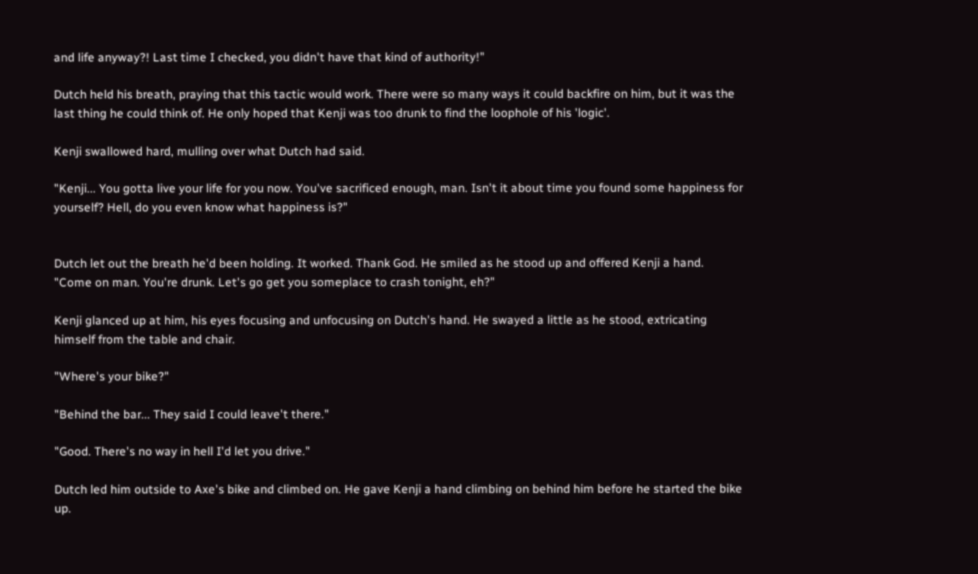and life anyway?! Last time I checked, you didn't have that kind of authority!"

Dutch held his breath, praying that this tactic would work. There were so many ways it could backfire on him, but it was the last thing he could think of. He only hoped that Kenji was too drunk to find the loophole of his 'logic'.

Kenji swallowed hard, mulling over what Dutch had said.

"Kenji... You gotta live your life for you now. You've sacrificed enough, man. Isn't it about time you found some happiness for yourself? Hell, do you even know what happiness is?"


Dutch let out the breath he'd been holding. It worked. Thank God. He smiled as he stood up and offered Kenji a hand. "Come on man. You're drunk. Let's go get you someplace to crash tonight, eh?"

Kenji glanced up at him, his eyes focusing and unfocusing on Dutch's hand. He swayed a little as he stood, extricating himself from the table and chair.

"Where's your bike?"

"Behind the bar... They said I could leave't there."

"Good. There's no way in hell I'd let you drive."

Dutch led him outside to Axe's bike and climbed on. He gave Kenji a hand climbing on behind him before he started the bike up.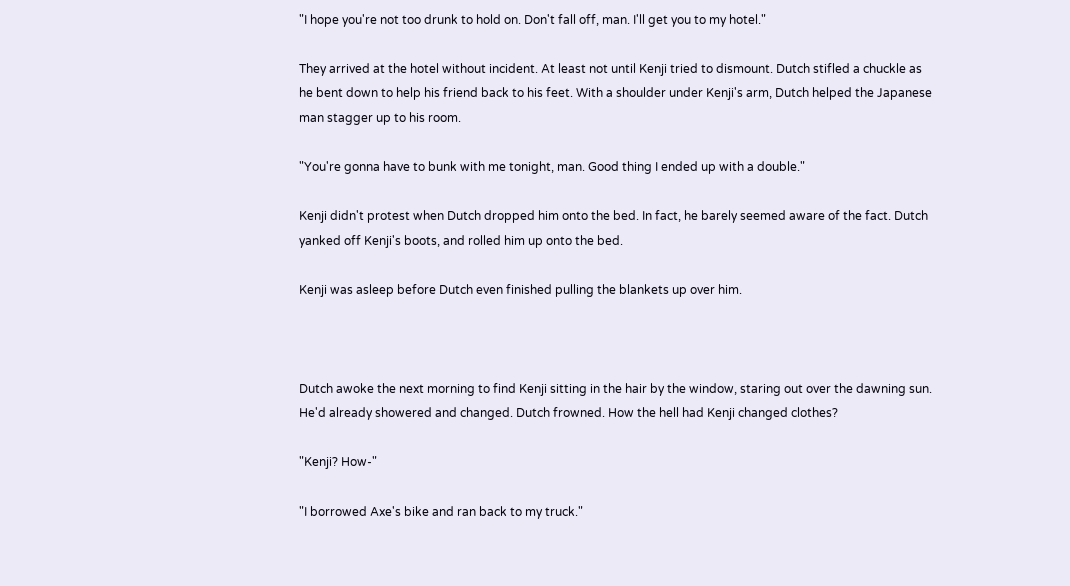"I hope you're not too drunk to hold on. Don't fall off, man. I'll get you to my hotel."

They arrived at the hotel without incident. At least not until Kenji tried to dismount. Dutch stifled a chuckle as he bent down to help his friend back to his feet. With a shoulder under Kenji's arm, Dutch helped the Japanese man stagger up to his room.

"You're gonna have to bunk with me tonight, man. Good thing I ended up with a double."

Kenji didn't protest when Dutch dropped him onto the bed. In fact, he barely seemed aware of the fact. Dutch yanked off Kenji's boots, and rolled him up onto the bed.

Kenji was asleep before Dutch even finished pulling the blankets up over him.



Dutch awoke the next morning to find Kenji sitting in the hair by the window, staring out over the dawning sun. He'd already showered and changed. Dutch frowned. How the hell had Kenji changed clothes?

"Kenji? How-"

"I borrowed Axe's bike and ran back to my truck."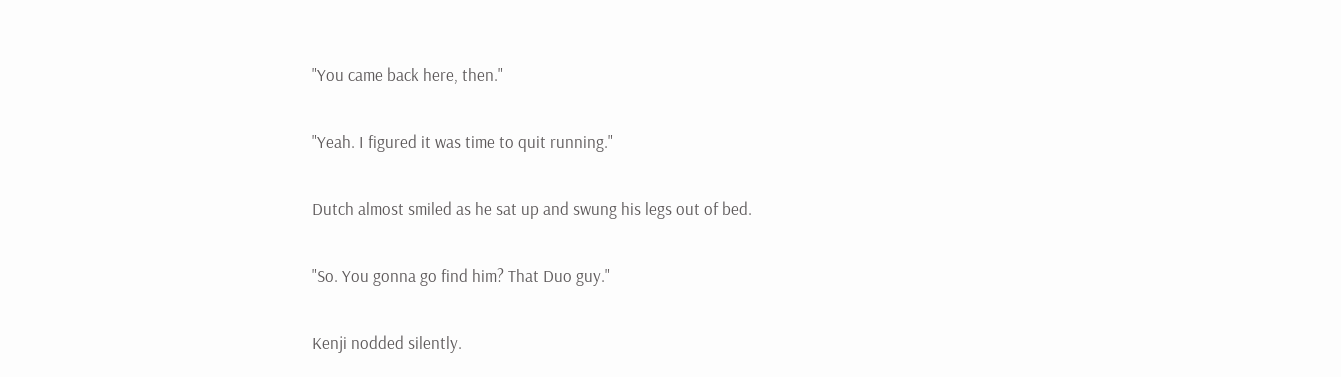"You came back here, then."

"Yeah. I figured it was time to quit running."

Dutch almost smiled as he sat up and swung his legs out of bed.

"So. You gonna go find him? That Duo guy."

Kenji nodded silently.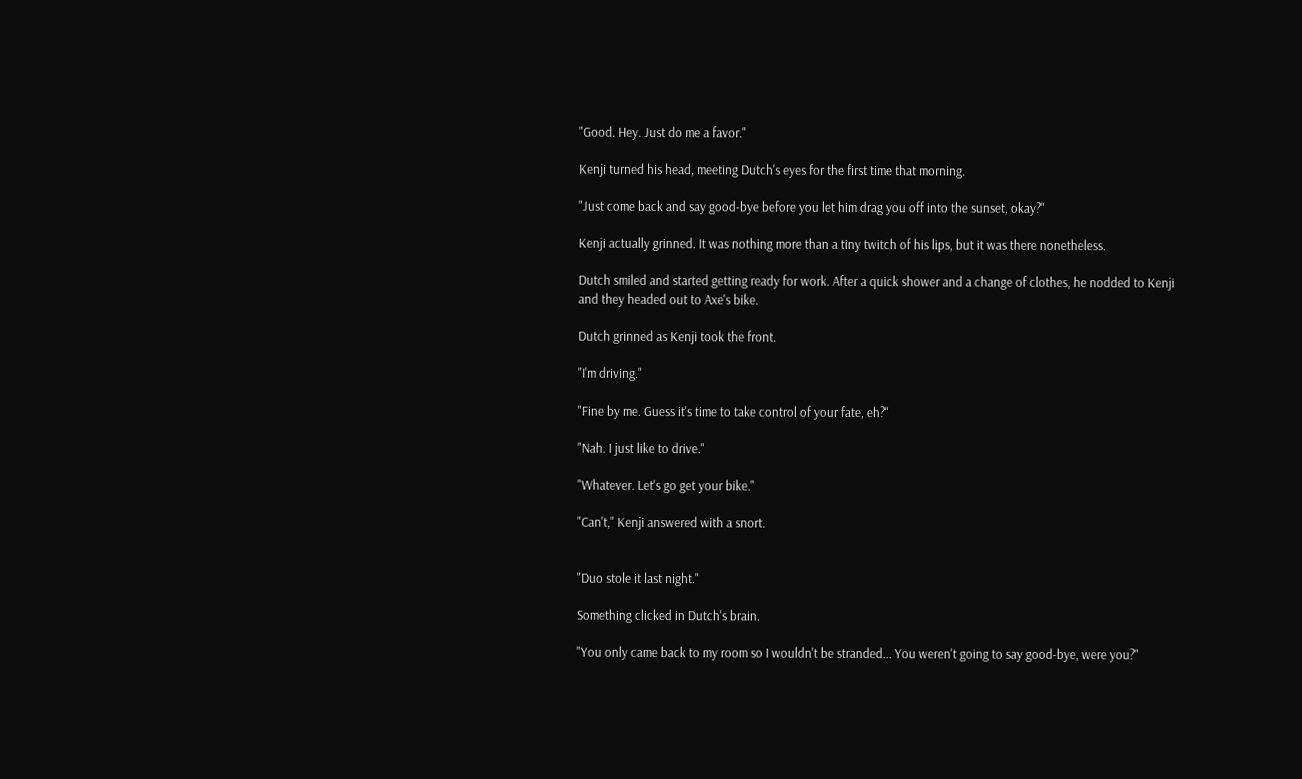"Good. Hey. Just do me a favor."

Kenji turned his head, meeting Dutch's eyes for the first time that morning.

"Just come back and say good-bye before you let him drag you off into the sunset, okay?"

Kenji actually grinned. It was nothing more than a tiny twitch of his lips, but it was there nonetheless.

Dutch smiled and started getting ready for work. After a quick shower and a change of clothes, he nodded to Kenji and they headed out to Axe's bike.

Dutch grinned as Kenji took the front.

"I'm driving."

"Fine by me. Guess it's time to take control of your fate, eh?"

"Nah. I just like to drive."

"Whatever. Let's go get your bike."

"Can't," Kenji answered with a snort.


"Duo stole it last night."

Something clicked in Dutch's brain.

"You only came back to my room so I wouldn't be stranded... You weren't going to say good-bye, were you?"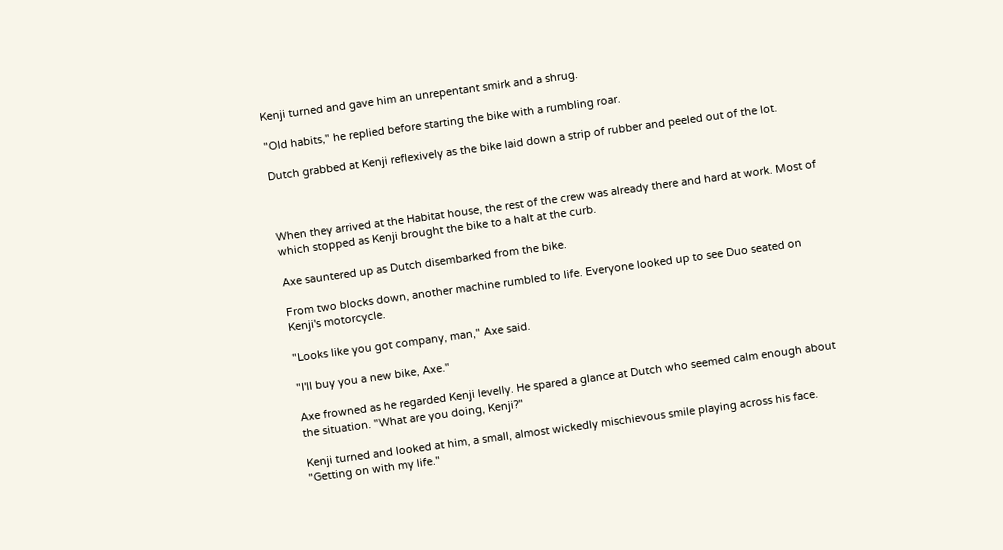Kenji turned and gave him an unrepentant smirk and a shrug.

"Old habits," he replied before starting the bike with a rumbling roar.

Dutch grabbed at Kenji reflexively as the bike laid down a strip of rubber and peeled out of the lot.



When they arrived at the Habitat house, the rest of the crew was already there and hard at work. Most of which stopped as Kenji brought the bike to a halt at the curb.

Axe sauntered up as Dutch disembarked from the bike.

From two blocks down, another machine rumbled to life. Everyone looked up to see Duo seated on Kenji's motorcycle.

"Looks like you got company, man," Axe said.

"I'll buy you a new bike, Axe."

Axe frowned as he regarded Kenji levelly. He spared a glance at Dutch who seemed calm enough about the situation. "What are you doing, Kenji?"

Kenji turned and looked at him, a small, almost wickedly mischievous smile playing across his face. "Getting on with my life."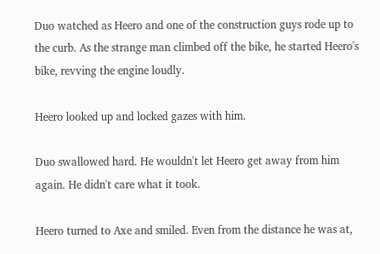Duo watched as Heero and one of the construction guys rode up to the curb. As the strange man climbed off the bike, he started Heero's bike, revving the engine loudly.

Heero looked up and locked gazes with him.

Duo swallowed hard. He wouldn't let Heero get away from him again. He didn't care what it took.

Heero turned to Axe and smiled. Even from the distance he was at,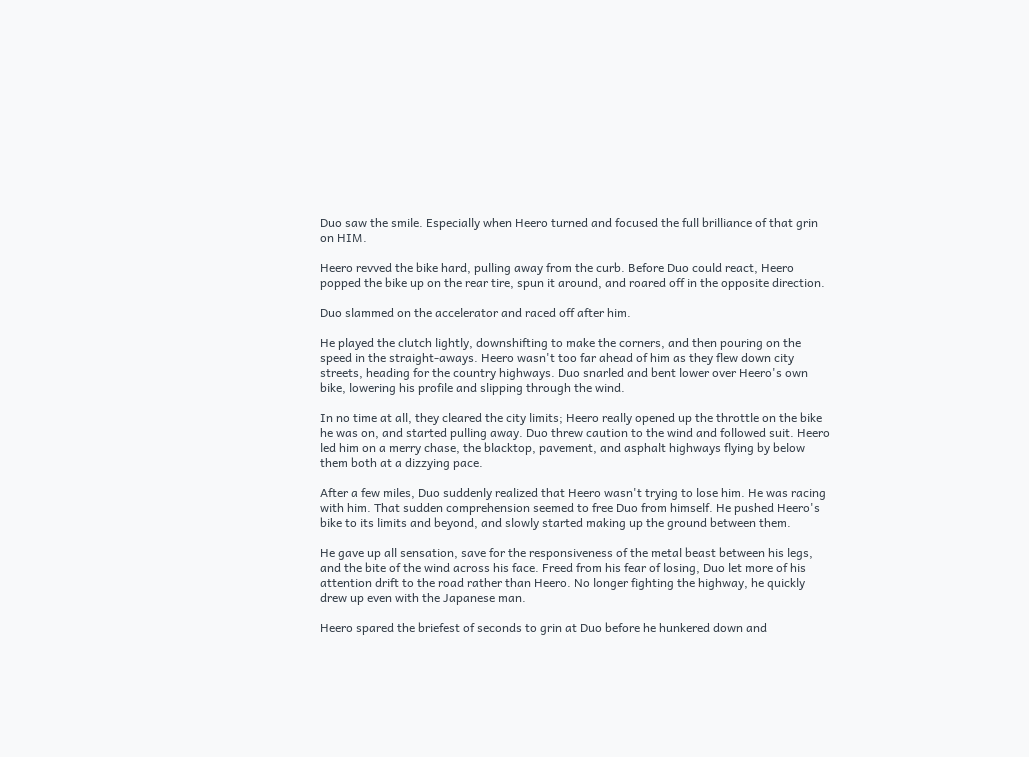Duo saw the smile. Especially when Heero turned and focused the full brilliance of that grin on HIM.

Heero revved the bike hard, pulling away from the curb. Before Duo could react, Heero popped the bike up on the rear tire, spun it around, and roared off in the opposite direction.

Duo slammed on the accelerator and raced off after him.

He played the clutch lightly, downshifting to make the corners, and then pouring on the speed in the straight-aways. Heero wasn't too far ahead of him as they flew down city streets, heading for the country highways. Duo snarled and bent lower over Heero's own bike, lowering his profile and slipping through the wind.

In no time at all, they cleared the city limits; Heero really opened up the throttle on the bike he was on, and started pulling away. Duo threw caution to the wind and followed suit. Heero led him on a merry chase, the blacktop, pavement, and asphalt highways flying by below them both at a dizzying pace.

After a few miles, Duo suddenly realized that Heero wasn't trying to lose him. He was racing with him. That sudden comprehension seemed to free Duo from himself. He pushed Heero's bike to its limits and beyond, and slowly started making up the ground between them.

He gave up all sensation, save for the responsiveness of the metal beast between his legs, and the bite of the wind across his face. Freed from his fear of losing, Duo let more of his attention drift to the road rather than Heero. No longer fighting the highway, he quickly drew up even with the Japanese man.

Heero spared the briefest of seconds to grin at Duo before he hunkered down and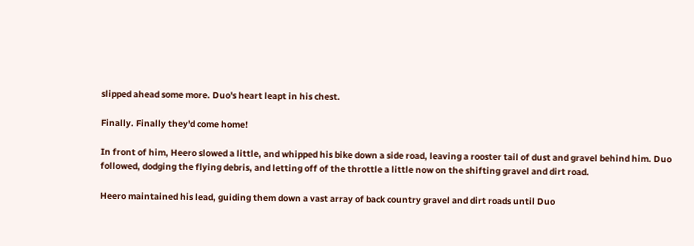slipped ahead some more. Duo's heart leapt in his chest.

Finally. Finally they'd come home!

In front of him, Heero slowed a little, and whipped his bike down a side road, leaving a rooster tail of dust and gravel behind him. Duo followed, dodging the flying debris, and letting off of the throttle a little now on the shifting gravel and dirt road.

Heero maintained his lead, guiding them down a vast array of back country gravel and dirt roads until Duo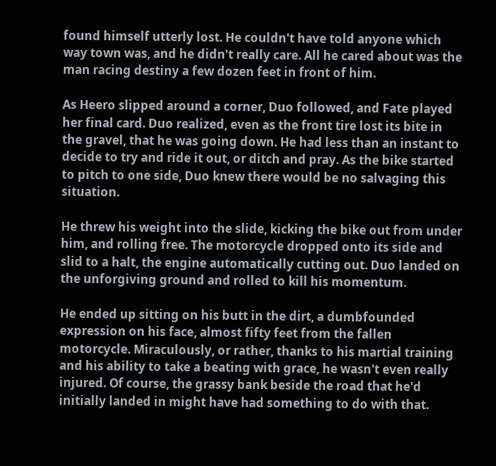found himself utterly lost. He couldn't have told anyone which way town was, and he didn't really care. All he cared about was the man racing destiny a few dozen feet in front of him.

As Heero slipped around a corner, Duo followed, and Fate played her final card. Duo realized, even as the front tire lost its bite in the gravel, that he was going down. He had less than an instant to decide to try and ride it out, or ditch and pray. As the bike started to pitch to one side, Duo knew there would be no salvaging this situation.

He threw his weight into the slide, kicking the bike out from under him, and rolling free. The motorcycle dropped onto its side and slid to a halt, the engine automatically cutting out. Duo landed on the unforgiving ground and rolled to kill his momentum.

He ended up sitting on his butt in the dirt, a dumbfounded expression on his face, almost fifty feet from the fallen motorcycle. Miraculously, or rather, thanks to his martial training and his ability to take a beating with grace, he wasn't even really injured. Of course, the grassy bank beside the road that he'd initially landed in might have had something to do with that.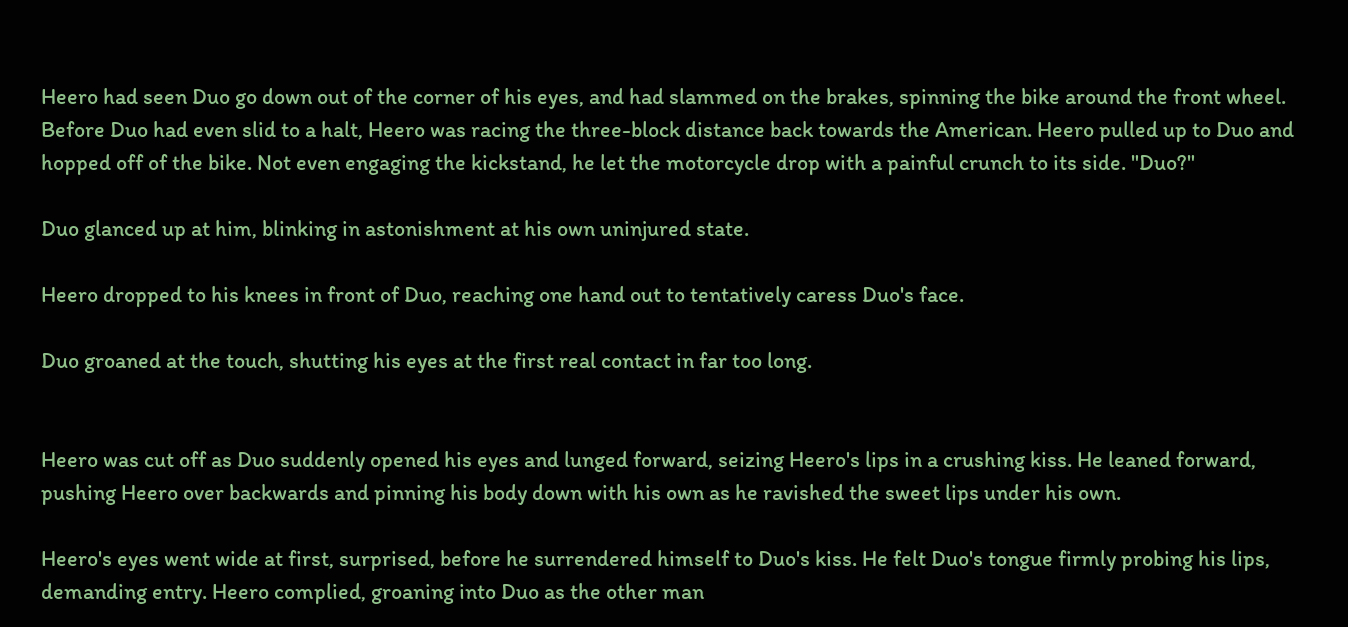Heero had seen Duo go down out of the corner of his eyes, and had slammed on the brakes, spinning the bike around the front wheel. Before Duo had even slid to a halt, Heero was racing the three-block distance back towards the American. Heero pulled up to Duo and hopped off of the bike. Not even engaging the kickstand, he let the motorcycle drop with a painful crunch to its side. "Duo?"

Duo glanced up at him, blinking in astonishment at his own uninjured state.

Heero dropped to his knees in front of Duo, reaching one hand out to tentatively caress Duo's face.

Duo groaned at the touch, shutting his eyes at the first real contact in far too long.


Heero was cut off as Duo suddenly opened his eyes and lunged forward, seizing Heero's lips in a crushing kiss. He leaned forward, pushing Heero over backwards and pinning his body down with his own as he ravished the sweet lips under his own.

Heero's eyes went wide at first, surprised, before he surrendered himself to Duo's kiss. He felt Duo's tongue firmly probing his lips, demanding entry. Heero complied, groaning into Duo as the other man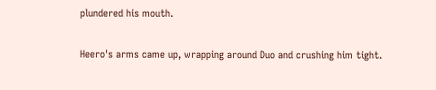plundered his mouth.

Heero's arms came up, wrapping around Duo and crushing him tight.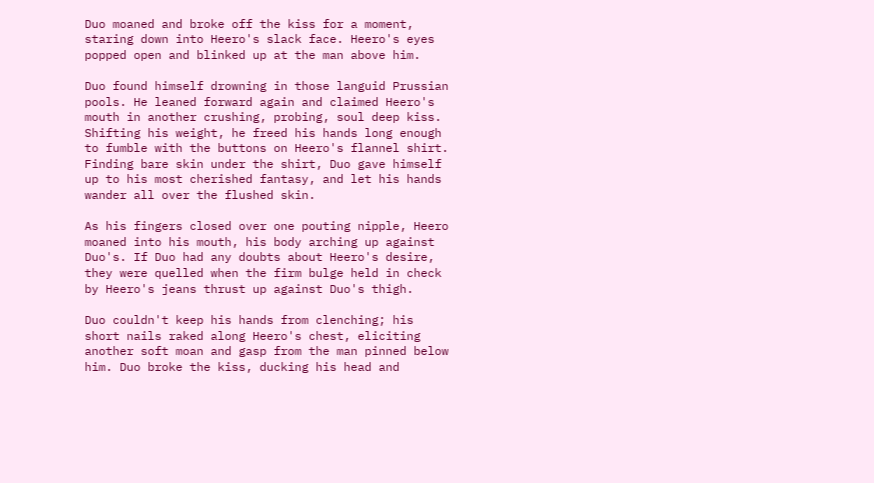Duo moaned and broke off the kiss for a moment, staring down into Heero's slack face. Heero's eyes popped open and blinked up at the man above him.

Duo found himself drowning in those languid Prussian pools. He leaned forward again and claimed Heero's mouth in another crushing, probing, soul deep kiss. Shifting his weight, he freed his hands long enough to fumble with the buttons on Heero's flannel shirt. Finding bare skin under the shirt, Duo gave himself up to his most cherished fantasy, and let his hands wander all over the flushed skin.

As his fingers closed over one pouting nipple, Heero moaned into his mouth, his body arching up against Duo's. If Duo had any doubts about Heero's desire, they were quelled when the firm bulge held in check by Heero's jeans thrust up against Duo's thigh.

Duo couldn't keep his hands from clenching; his short nails raked along Heero's chest, eliciting another soft moan and gasp from the man pinned below him. Duo broke the kiss, ducking his head and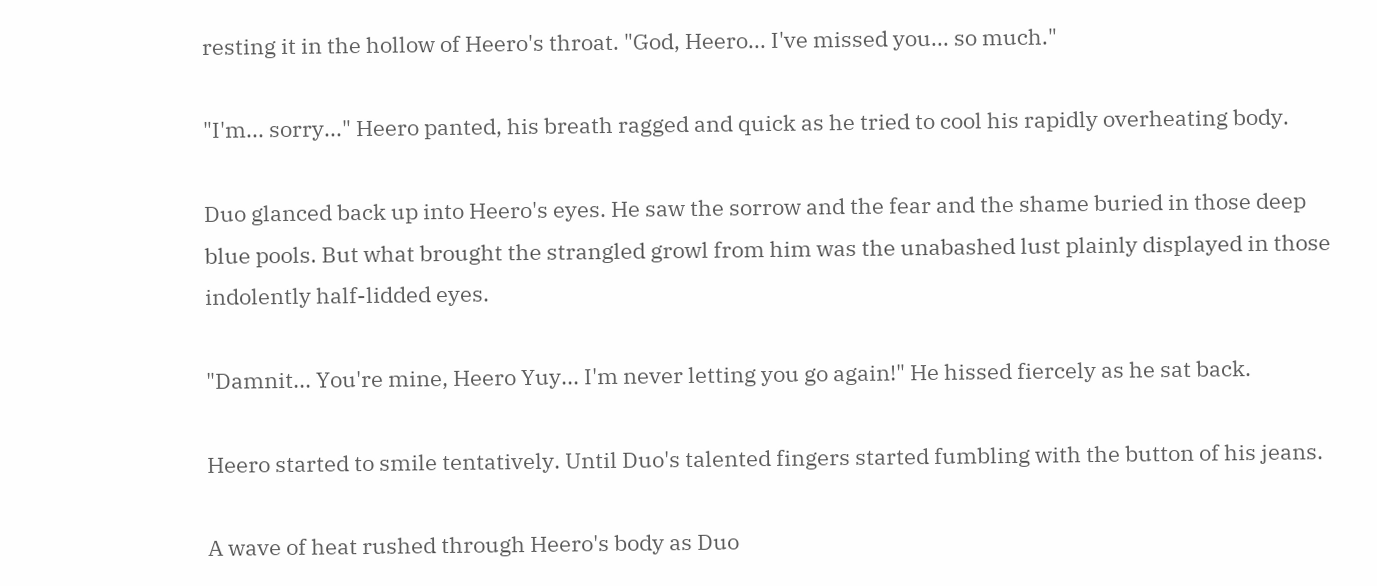resting it in the hollow of Heero's throat. "God, Heero... I've missed you... so much."

"I'm... sorry..." Heero panted, his breath ragged and quick as he tried to cool his rapidly overheating body.

Duo glanced back up into Heero's eyes. He saw the sorrow and the fear and the shame buried in those deep blue pools. But what brought the strangled growl from him was the unabashed lust plainly displayed in those indolently half-lidded eyes.

"Damnit... You're mine, Heero Yuy... I'm never letting you go again!" He hissed fiercely as he sat back.

Heero started to smile tentatively. Until Duo's talented fingers started fumbling with the button of his jeans.

A wave of heat rushed through Heero's body as Duo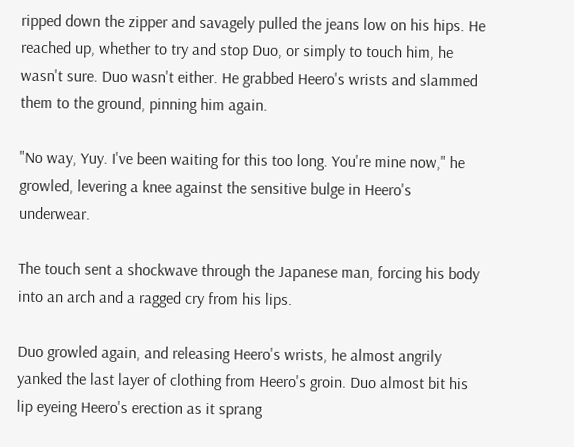ripped down the zipper and savagely pulled the jeans low on his hips. He reached up, whether to try and stop Duo, or simply to touch him, he wasn't sure. Duo wasn't either. He grabbed Heero's wrists and slammed them to the ground, pinning him again.

"No way, Yuy. I've been waiting for this too long. You're mine now," he growled, levering a knee against the sensitive bulge in Heero's underwear.

The touch sent a shockwave through the Japanese man, forcing his body into an arch and a ragged cry from his lips.

Duo growled again, and releasing Heero's wrists, he almost angrily yanked the last layer of clothing from Heero's groin. Duo almost bit his lip eyeing Heero's erection as it sprang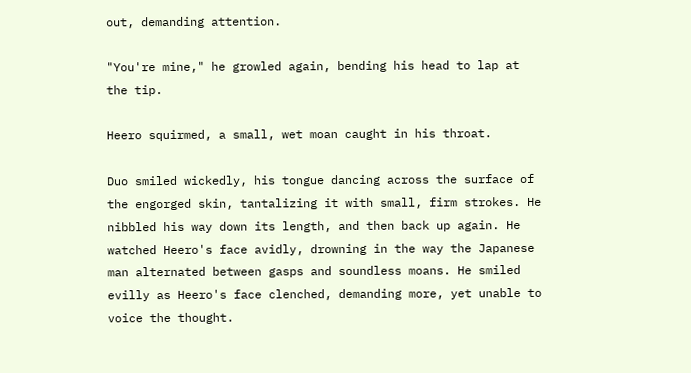out, demanding attention.

"You're mine," he growled again, bending his head to lap at the tip.

Heero squirmed, a small, wet moan caught in his throat.

Duo smiled wickedly, his tongue dancing across the surface of the engorged skin, tantalizing it with small, firm strokes. He nibbled his way down its length, and then back up again. He watched Heero's face avidly, drowning in the way the Japanese man alternated between gasps and soundless moans. He smiled evilly as Heero's face clenched, demanding more, yet unable to voice the thought.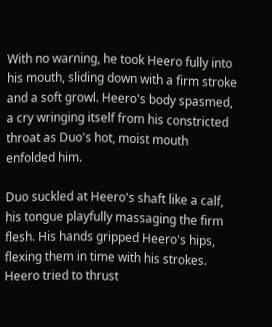With no warning, he took Heero fully into his mouth, sliding down with a firm stroke and a soft growl. Heero's body spasmed, a cry wringing itself from his constricted throat as Duo's hot, moist mouth enfolded him.

Duo suckled at Heero's shaft like a calf, his tongue playfully massaging the firm flesh. His hands gripped Heero's hips, flexing them in time with his strokes. Heero tried to thrust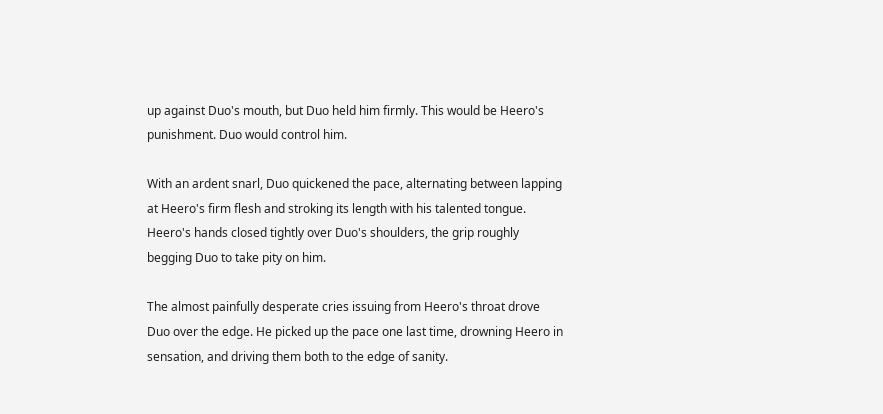up against Duo's mouth, but Duo held him firmly. This would be Heero's punishment. Duo would control him.

With an ardent snarl, Duo quickened the pace, alternating between lapping at Heero's firm flesh and stroking its length with his talented tongue. Heero's hands closed tightly over Duo's shoulders, the grip roughly begging Duo to take pity on him.

The almost painfully desperate cries issuing from Heero's throat drove Duo over the edge. He picked up the pace one last time, drowning Heero in sensation, and driving them both to the edge of sanity.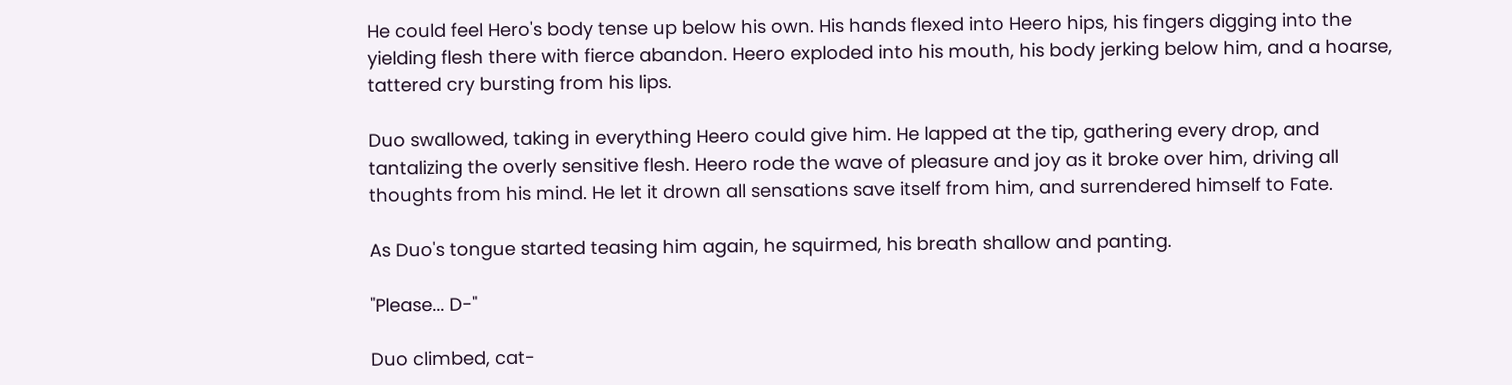He could feel Hero's body tense up below his own. His hands flexed into Heero hips, his fingers digging into the yielding flesh there with fierce abandon. Heero exploded into his mouth, his body jerking below him, and a hoarse, tattered cry bursting from his lips.

Duo swallowed, taking in everything Heero could give him. He lapped at the tip, gathering every drop, and tantalizing the overly sensitive flesh. Heero rode the wave of pleasure and joy as it broke over him, driving all thoughts from his mind. He let it drown all sensations save itself from him, and surrendered himself to Fate.

As Duo's tongue started teasing him again, he squirmed, his breath shallow and panting.

"Please... D-"

Duo climbed, cat-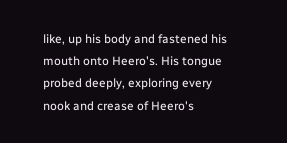like, up his body and fastened his mouth onto Heero's. His tongue probed deeply, exploring every nook and crease of Heero's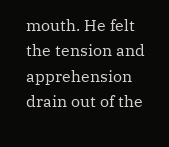mouth. He felt the tension and apprehension drain out of the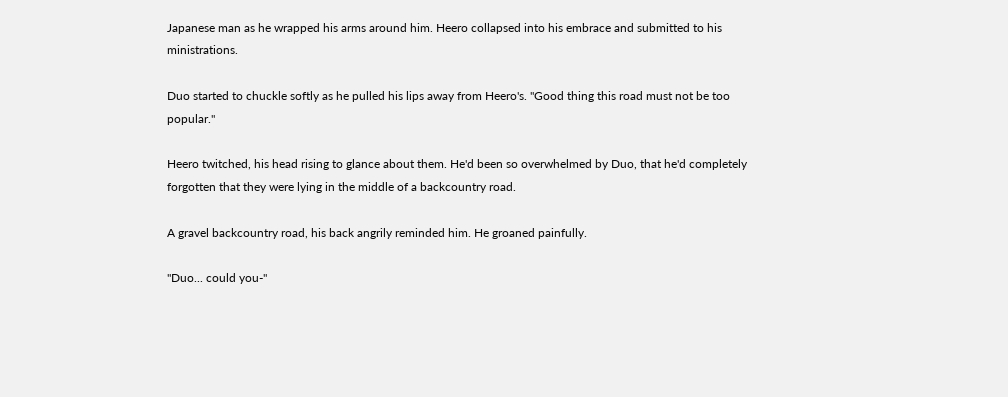Japanese man as he wrapped his arms around him. Heero collapsed into his embrace and submitted to his ministrations.

Duo started to chuckle softly as he pulled his lips away from Heero's. "Good thing this road must not be too popular."

Heero twitched, his head rising to glance about them. He'd been so overwhelmed by Duo, that he'd completely forgotten that they were lying in the middle of a backcountry road.

A gravel backcountry road, his back angrily reminded him. He groaned painfully.

"Duo... could you-"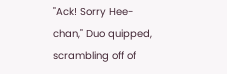"Ack! Sorry Hee-chan," Duo quipped, scrambling off of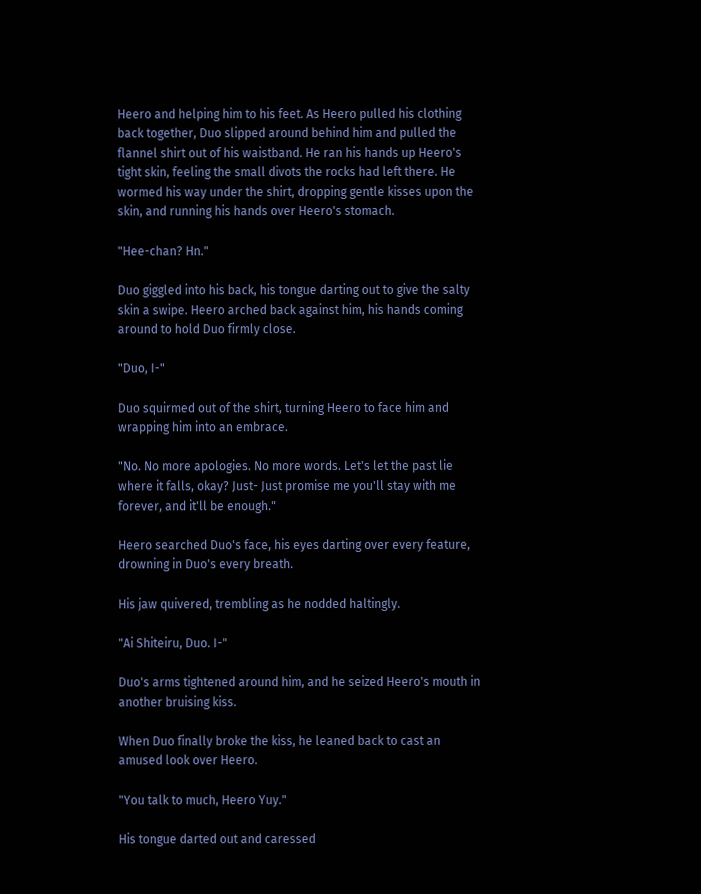Heero and helping him to his feet. As Heero pulled his clothing back together, Duo slipped around behind him and pulled the flannel shirt out of his waistband. He ran his hands up Heero's tight skin, feeling the small divots the rocks had left there. He wormed his way under the shirt, dropping gentle kisses upon the skin, and running his hands over Heero's stomach.

"Hee-chan? Hn."

Duo giggled into his back, his tongue darting out to give the salty skin a swipe. Heero arched back against him, his hands coming around to hold Duo firmly close.

"Duo, I-"

Duo squirmed out of the shirt, turning Heero to face him and wrapping him into an embrace.

"No. No more apologies. No more words. Let's let the past lie where it falls, okay? Just- Just promise me you'll stay with me forever, and it'll be enough."

Heero searched Duo's face, his eyes darting over every feature, drowning in Duo's every breath.

His jaw quivered, trembling as he nodded haltingly.

"Ai Shiteiru, Duo. I-"

Duo's arms tightened around him, and he seized Heero's mouth in another bruising kiss.

When Duo finally broke the kiss, he leaned back to cast an amused look over Heero.

"You talk to much, Heero Yuy."

His tongue darted out and caressed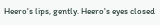Heero's lips, gently. Heero's eyes closed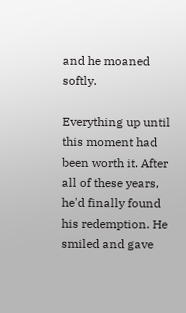and he moaned softly.

Everything up until this moment had been worth it. After all of these years, he'd finally found his redemption. He smiled and gave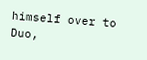himself over to Duo,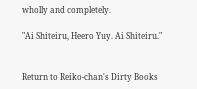wholly and completely.

"Ai Shiteiru, Heero Yuy. Ai Shiteiru."


Return to Reiko-chan's Dirty Books